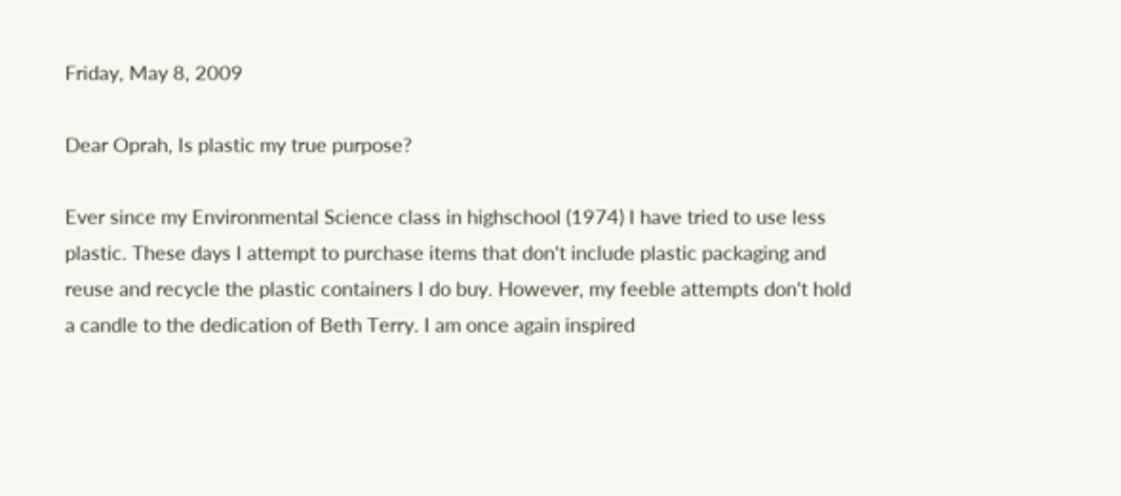Friday, May 8, 2009

Dear Oprah, Is plastic my true purpose?

Ever since my Environmental Science class in highschool (1974) I have tried to use less plastic. These days I attempt to purchase items that don't include plastic packaging and reuse and recycle the plastic containers I do buy. However, my feeble attempts don't hold a candle to the dedication of Beth Terry. I am once again inspired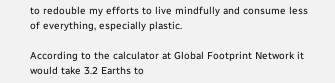to redouble my efforts to live mindfully and consume less of everything, especially plastic.

According to the calculator at Global Footprint Network it would take 3.2 Earths to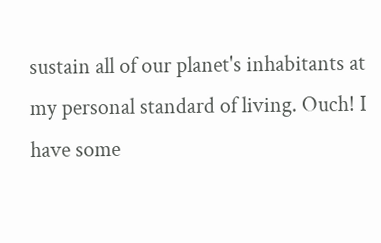sustain all of our planet's inhabitants at my personal standard of living. Ouch! I have some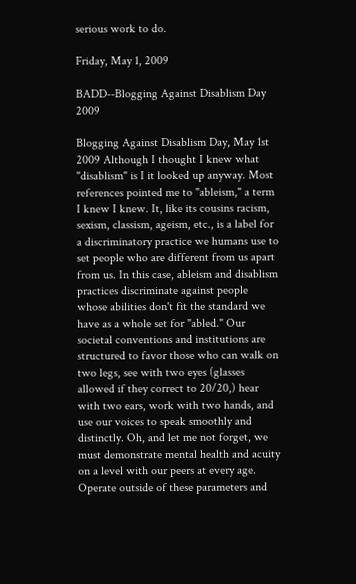serious work to do.

Friday, May 1, 2009

BADD--Blogging Against Disablism Day 2009

Blogging Against Disablism Day, May 1st 2009 Although I thought I knew what "disablism" is I it looked up anyway. Most references pointed me to "ableism," a term I knew I knew. It, like its cousins racism, sexism, classism, ageism, etc., is a label for a discriminatory practice we humans use to set people who are different from us apart from us. In this case, ableism and disablism practices discriminate against people whose abilities don't fit the standard we have as a whole set for "abled." Our societal conventions and institutions are structured to favor those who can walk on two legs, see with two eyes (glasses allowed if they correct to 20/20,) hear with two ears, work with two hands, and use our voices to speak smoothly and distinctly. Oh, and let me not forget, we must demonstrate mental health and acuity on a level with our peers at every age. Operate outside of these parameters and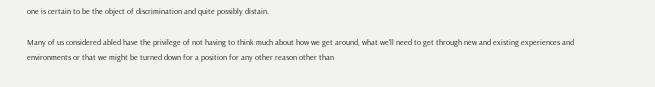one is certain to be the object of discrimination and quite possibly distain.

Many of us considered abled have the privilege of not having to think much about how we get around, what we'll need to get through new and existing experiences and environments or that we might be turned down for a position for any other reason other than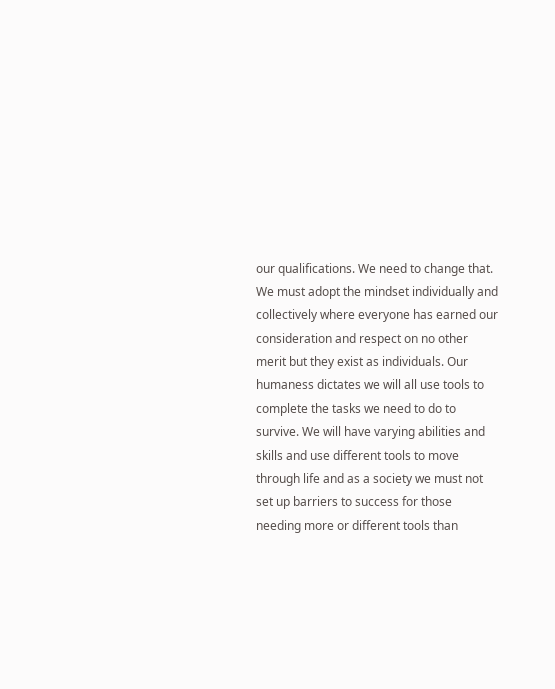our qualifications. We need to change that. We must adopt the mindset individually and collectively where everyone has earned our consideration and respect on no other merit but they exist as individuals. Our humaness dictates we will all use tools to complete the tasks we need to do to survive. We will have varying abilities and skills and use different tools to move through life and as a society we must not set up barriers to success for those needing more or different tools than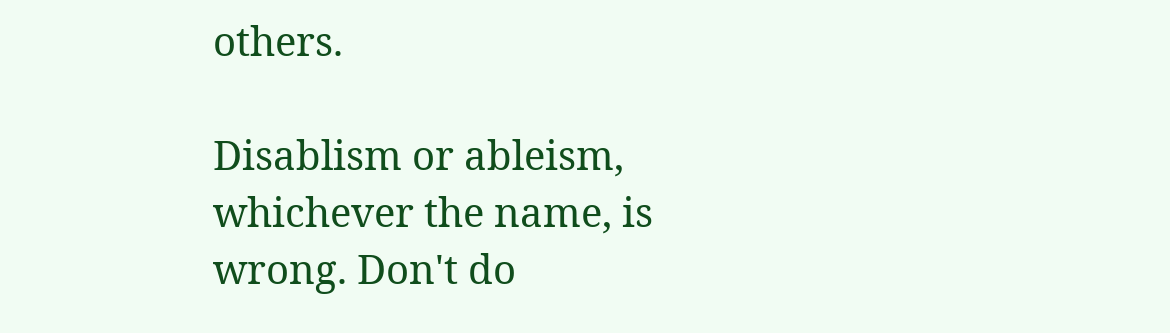others.

Disablism or ableism, whichever the name, is wrong. Don't do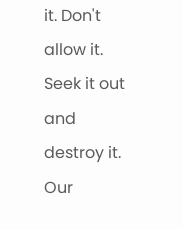it. Don't allow it. Seek it out and destroy it. Our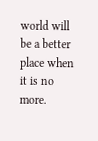world will be a better place when it is no more.